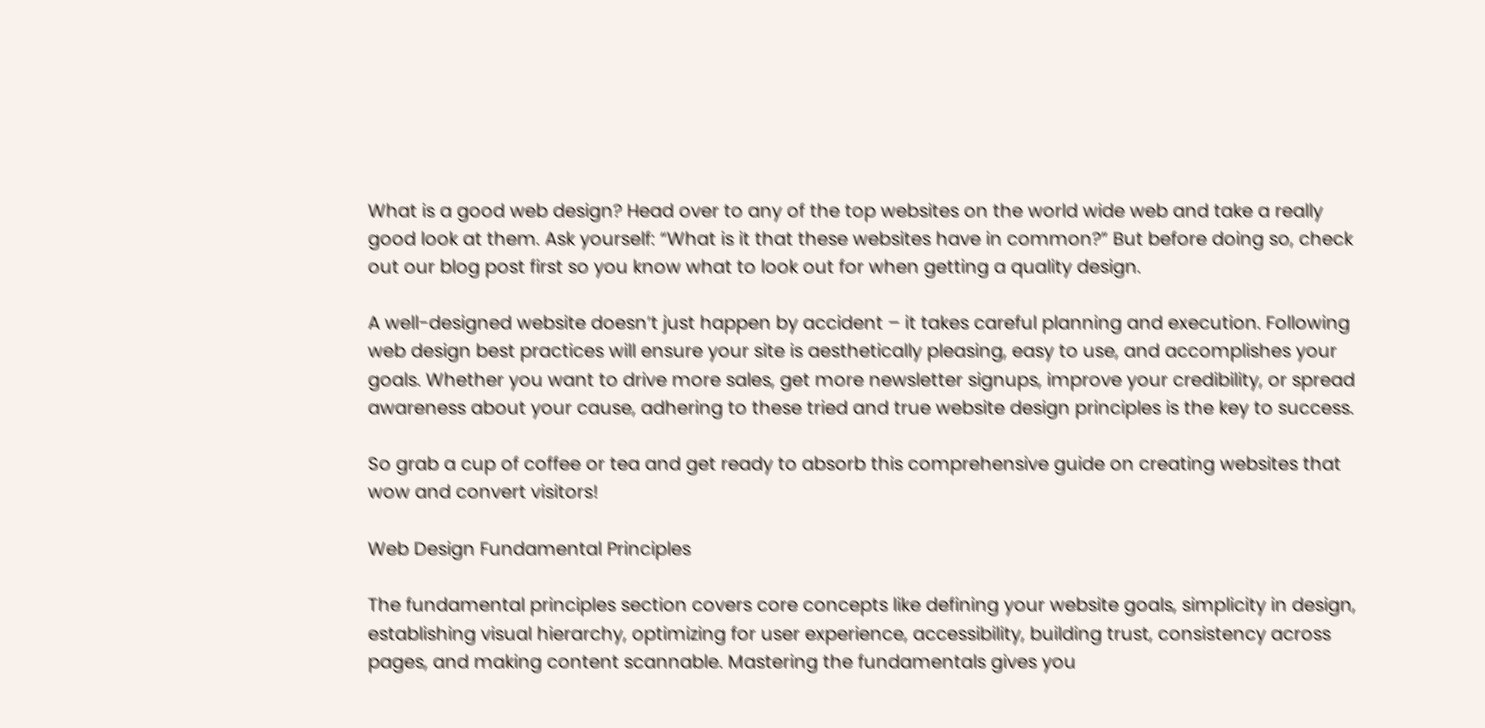What is a good web design? Head over to any of the top websites on the world wide web and take a really good look at them. Ask yourself: “What is it that these websites have in common?” But before doing so, check out our blog post first so you know what to look out for when getting a quality design.

A well-designed website doesn’t just happen by accident – it takes careful planning and execution. Following web design best practices will ensure your site is aesthetically pleasing, easy to use, and accomplishes your goals. Whether you want to drive more sales, get more newsletter signups, improve your credibility, or spread awareness about your cause, adhering to these tried and true website design principles is the key to success.

So grab a cup of coffee or tea and get ready to absorb this comprehensive guide on creating websites that wow and convert visitors!

Web Design Fundamental Principles

The fundamental principles section covers core concepts like defining your website goals, simplicity in design, establishing visual hierarchy, optimizing for user experience, accessibility, building trust, consistency across pages, and making content scannable. Mastering the fundamentals gives you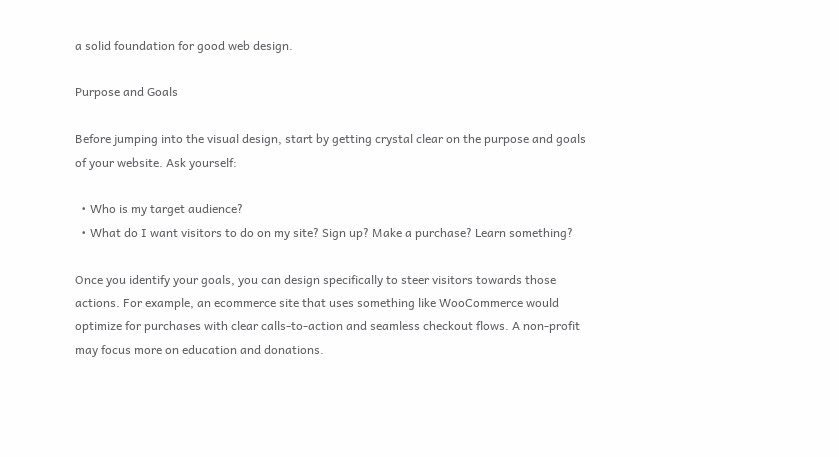a solid foundation for good web design.

Purpose and Goals

Before jumping into the visual design, start by getting crystal clear on the purpose and goals of your website. Ask yourself:

  • Who is my target audience?
  • What do I want visitors to do on my site? Sign up? Make a purchase? Learn something?

Once you identify your goals, you can design specifically to steer visitors towards those actions. For example, an ecommerce site that uses something like WooCommerce would optimize for purchases with clear calls-to-action and seamless checkout flows. A non-profit may focus more on education and donations.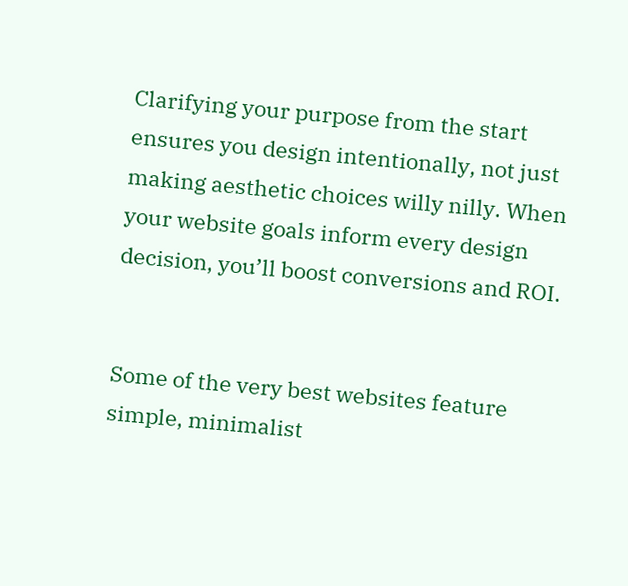Clarifying your purpose from the start ensures you design intentionally, not just making aesthetic choices willy nilly. When your website goals inform every design decision, you’ll boost conversions and ROI.


Some of the very best websites feature simple, minimalist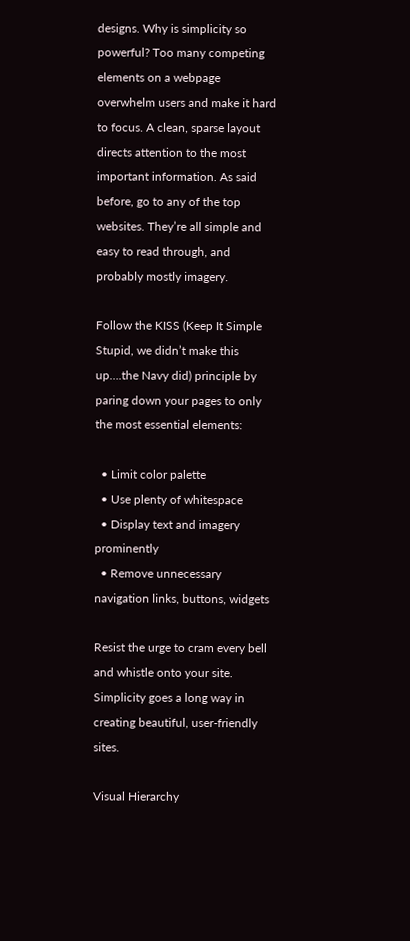designs. Why is simplicity so powerful? Too many competing elements on a webpage overwhelm users and make it hard to focus. A clean, sparse layout directs attention to the most important information. As said before, go to any of the top websites. They’re all simple and easy to read through, and probably mostly imagery.

Follow the KISS (Keep It Simple Stupid, we didn’t make this up….the Navy did) principle by paring down your pages to only the most essential elements:

  • Limit color palette
  • Use plenty of whitespace
  • Display text and imagery prominently
  • Remove unnecessary navigation links, buttons, widgets

Resist the urge to cram every bell and whistle onto your site. Simplicity goes a long way in creating beautiful, user-friendly sites.

Visual Hierarchy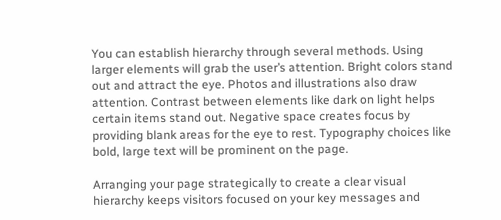You can establish hierarchy through several methods. Using larger elements will grab the user’s attention. Bright colors stand out and attract the eye. Photos and illustrations also draw attention. Contrast between elements like dark on light helps certain items stand out. Negative space creates focus by providing blank areas for the eye to rest. Typography choices like bold, large text will be prominent on the page.

Arranging your page strategically to create a clear visual hierarchy keeps visitors focused on your key messages and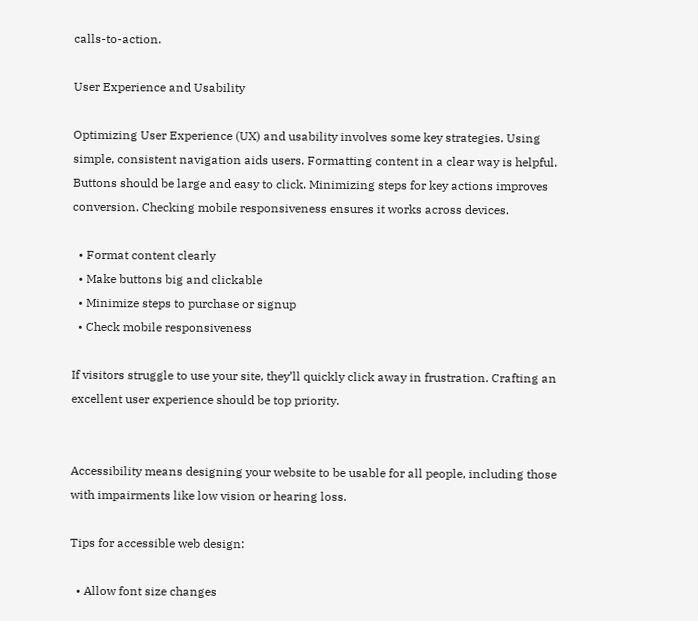calls-to-action.

User Experience and Usability

Optimizing User Experience (UX) and usability involves some key strategies. Using simple, consistent navigation aids users. Formatting content in a clear way is helpful. Buttons should be large and easy to click. Minimizing steps for key actions improves conversion. Checking mobile responsiveness ensures it works across devices.

  • Format content clearly
  • Make buttons big and clickable
  • Minimize steps to purchase or signup
  • Check mobile responsiveness

If visitors struggle to use your site, they’ll quickly click away in frustration. Crafting an excellent user experience should be top priority.


Accessibility means designing your website to be usable for all people, including those with impairments like low vision or hearing loss.

Tips for accessible web design:

  • Allow font size changes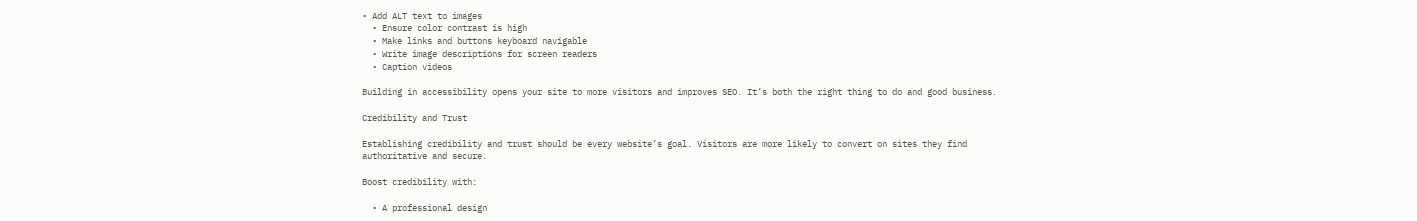• Add ALT text to images
  • Ensure color contrast is high
  • Make links and buttons keyboard navigable
  • Write image descriptions for screen readers
  • Caption videos

Building in accessibility opens your site to more visitors and improves SEO. It’s both the right thing to do and good business.

Credibility and Trust

Establishing credibility and trust should be every website’s goal. Visitors are more likely to convert on sites they find authoritative and secure.

Boost credibility with:

  • A professional design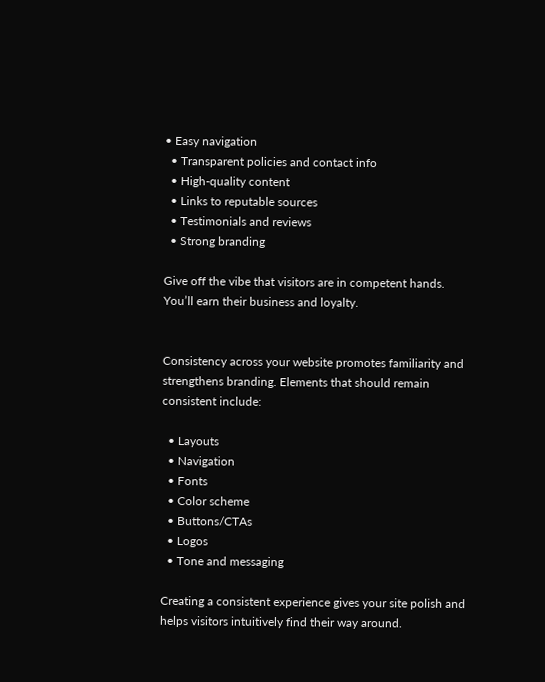• Easy navigation
  • Transparent policies and contact info
  • High-quality content
  • Links to reputable sources
  • Testimonials and reviews
  • Strong branding

Give off the vibe that visitors are in competent hands. You’ll earn their business and loyalty.


Consistency across your website promotes familiarity and strengthens branding. Elements that should remain consistent include:

  • Layouts
  • Navigation
  • Fonts
  • Color scheme
  • Buttons/CTAs
  • Logos
  • Tone and messaging

Creating a consistent experience gives your site polish and helps visitors intuitively find their way around.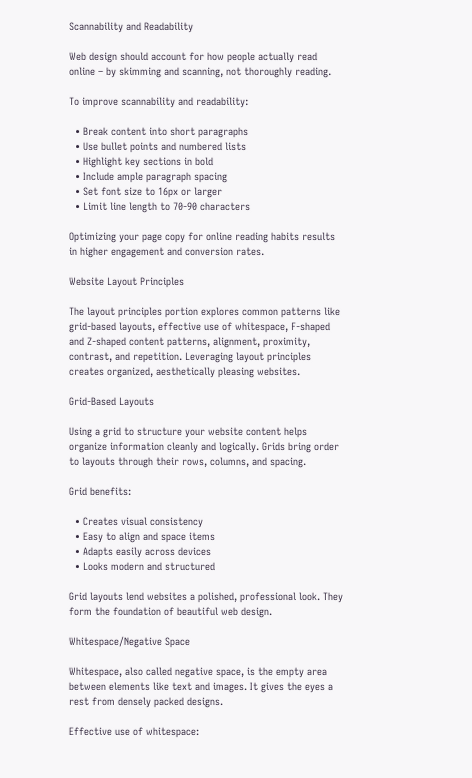Scannability and Readability

Web design should account for how people actually read online – by skimming and scanning, not thoroughly reading.

To improve scannability and readability:

  • Break content into short paragraphs
  • Use bullet points and numbered lists
  • Highlight key sections in bold
  • Include ample paragraph spacing
  • Set font size to 16px or larger
  • Limit line length to 70-90 characters

Optimizing your page copy for online reading habits results in higher engagement and conversion rates.

Website Layout Principles

The layout principles portion explores common patterns like grid-based layouts, effective use of whitespace, F-shaped and Z-shaped content patterns, alignment, proximity, contrast, and repetition. Leveraging layout principles creates organized, aesthetically pleasing websites.

Grid-Based Layouts

Using a grid to structure your website content helps organize information cleanly and logically. Grids bring order to layouts through their rows, columns, and spacing.

Grid benefits:

  • Creates visual consistency
  • Easy to align and space items
  • Adapts easily across devices
  • Looks modern and structured

Grid layouts lend websites a polished, professional look. They form the foundation of beautiful web design.

Whitespace/Negative Space

Whitespace, also called negative space, is the empty area between elements like text and images. It gives the eyes a rest from densely packed designs.

Effective use of whitespace: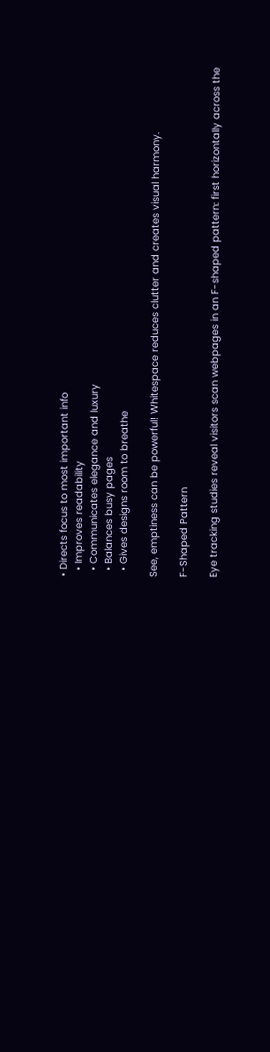• Directs focus to most important info
  • Improves readability
  • Communicates elegance and luxury
  • Balances busy pages
  • Gives designs room to breathe

See, emptiness can be powerful! Whitespace reduces clutter and creates visual harmony.

F-Shaped Pattern

Eye tracking studies reveal visitors scan webpages in an F-shaped pattern: first horizontally across the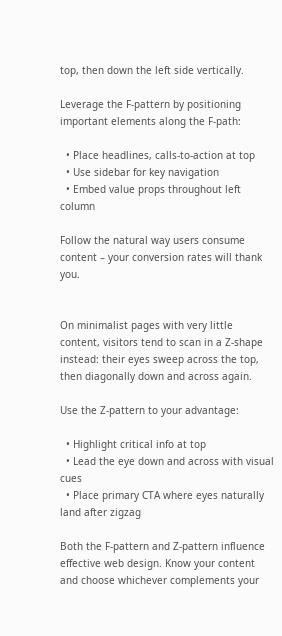top, then down the left side vertically.

Leverage the F-pattern by positioning important elements along the F-path:

  • Place headlines, calls-to-action at top
  • Use sidebar for key navigation
  • Embed value props throughout left column

Follow the natural way users consume content – your conversion rates will thank you.


On minimalist pages with very little content, visitors tend to scan in a Z-shape instead: their eyes sweep across the top, then diagonally down and across again.

Use the Z-pattern to your advantage:

  • Highlight critical info at top
  • Lead the eye down and across with visual cues
  • Place primary CTA where eyes naturally land after zigzag

Both the F-pattern and Z-pattern influence effective web design. Know your content and choose whichever complements your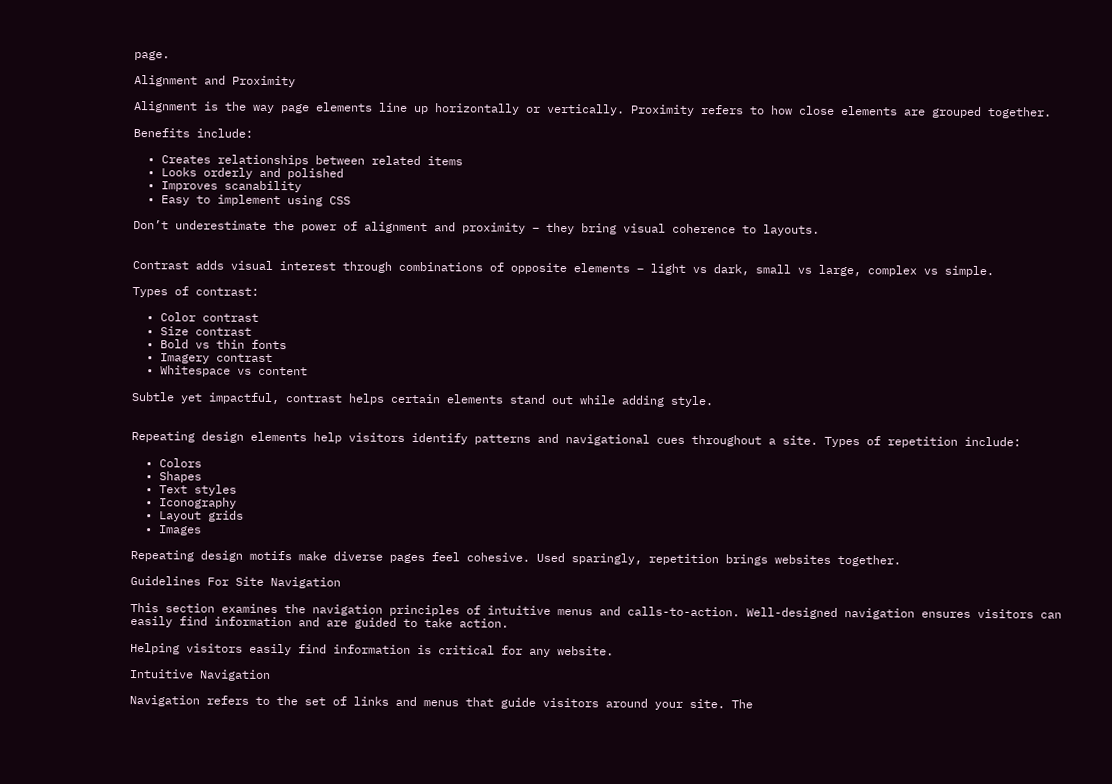page.

Alignment and Proximity

Alignment is the way page elements line up horizontally or vertically. Proximity refers to how close elements are grouped together.

Benefits include:

  • Creates relationships between related items
  • Looks orderly and polished
  • Improves scanability
  • Easy to implement using CSS

Don’t underestimate the power of alignment and proximity – they bring visual coherence to layouts.


Contrast adds visual interest through combinations of opposite elements – light vs dark, small vs large, complex vs simple.

Types of contrast:

  • Color contrast
  • Size contrast
  • Bold vs thin fonts
  • Imagery contrast
  • Whitespace vs content

Subtle yet impactful, contrast helps certain elements stand out while adding style.


Repeating design elements help visitors identify patterns and navigational cues throughout a site. Types of repetition include:

  • Colors
  • Shapes
  • Text styles
  • Iconography
  • Layout grids
  • Images

Repeating design motifs make diverse pages feel cohesive. Used sparingly, repetition brings websites together.

Guidelines For Site Navigation

This section examines the navigation principles of intuitive menus and calls-to-action. Well-designed navigation ensures visitors can easily find information and are guided to take action.

Helping visitors easily find information is critical for any website.

Intuitive Navigation

Navigation refers to the set of links and menus that guide visitors around your site. The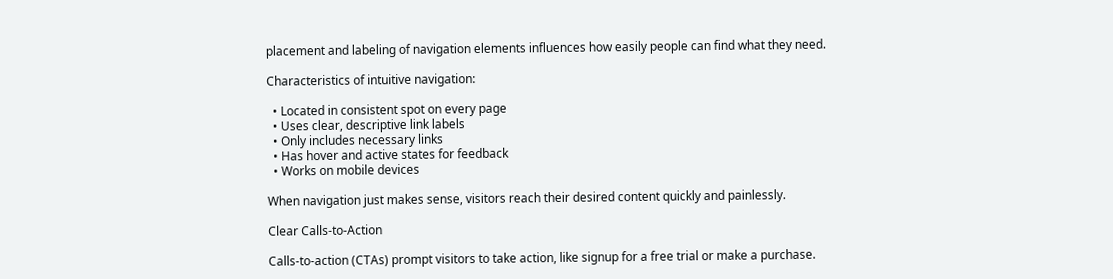placement and labeling of navigation elements influences how easily people can find what they need.

Characteristics of intuitive navigation:

  • Located in consistent spot on every page
  • Uses clear, descriptive link labels
  • Only includes necessary links
  • Has hover and active states for feedback
  • Works on mobile devices

When navigation just makes sense, visitors reach their desired content quickly and painlessly.

Clear Calls-to-Action

Calls-to-action (CTAs) prompt visitors to take action, like signup for a free trial or make a purchase.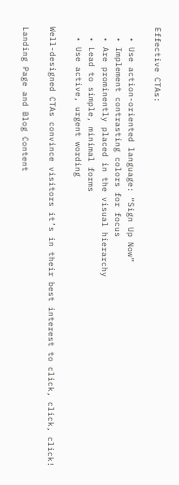Effective CTAs:

  • Use action-oriented language: “Sign Up Now”
  • Implement contrasting colors for focus
  • Are prominently placed in the visual hierarchy
  • Lead to simple, minimal forms
  • Use active, urgent wording

Well-designed CTAs convince visitors it’s in their best interest to click, click, click!

Landing Page and Blog Content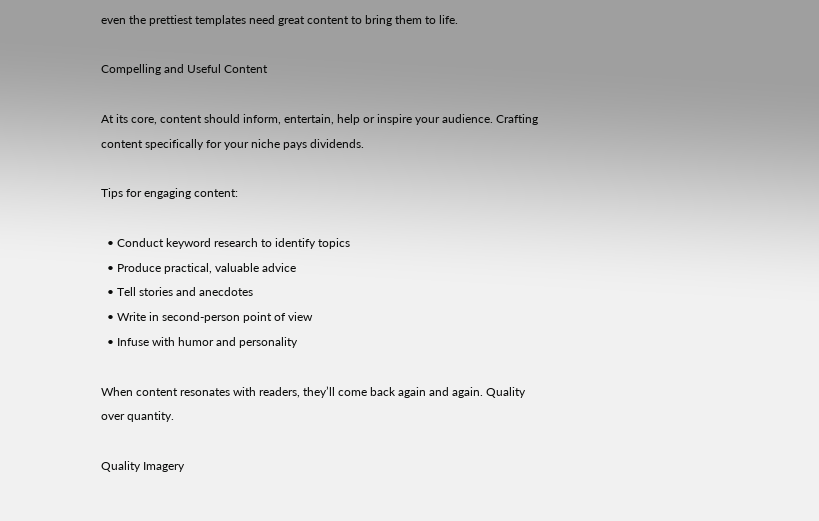even the prettiest templates need great content to bring them to life.

Compelling and Useful Content

At its core, content should inform, entertain, help or inspire your audience. Crafting content specifically for your niche pays dividends.

Tips for engaging content:

  • Conduct keyword research to identify topics
  • Produce practical, valuable advice
  • Tell stories and anecdotes
  • Write in second-person point of view
  • Infuse with humor and personality

When content resonates with readers, they’ll come back again and again. Quality over quantity.

Quality Imagery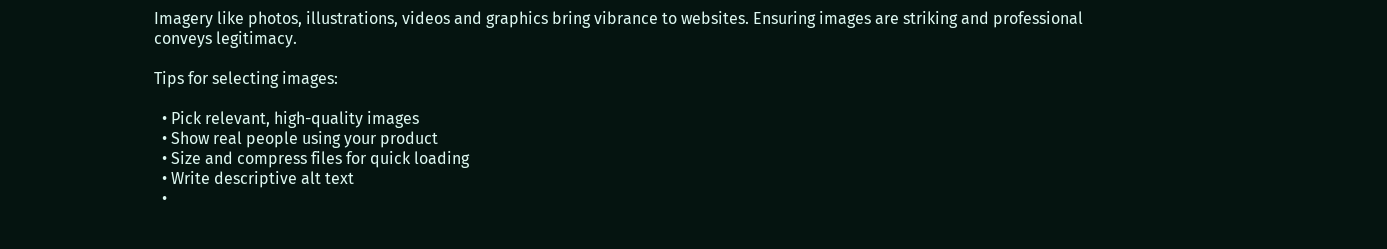Imagery like photos, illustrations, videos and graphics bring vibrance to websites. Ensuring images are striking and professional conveys legitimacy.

Tips for selecting images:

  • Pick relevant, high-quality images
  • Show real people using your product
  • Size and compress files for quick loading
  • Write descriptive alt text
  •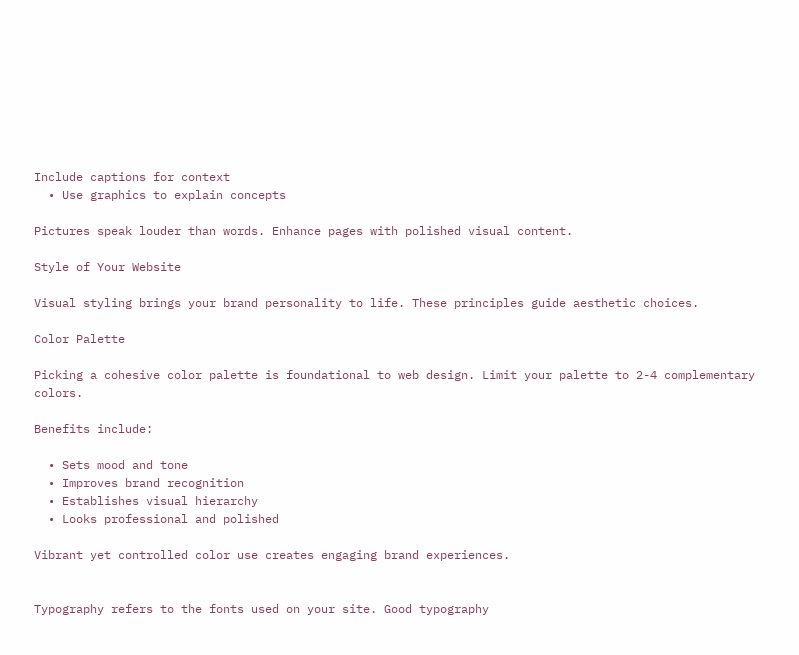Include captions for context
  • Use graphics to explain concepts

Pictures speak louder than words. Enhance pages with polished visual content.

Style of Your Website

Visual styling brings your brand personality to life. These principles guide aesthetic choices.

Color Palette

Picking a cohesive color palette is foundational to web design. Limit your palette to 2-4 complementary colors.

Benefits include:

  • Sets mood and tone
  • Improves brand recognition
  • Establishes visual hierarchy
  • Looks professional and polished

Vibrant yet controlled color use creates engaging brand experiences.


Typography refers to the fonts used on your site. Good typography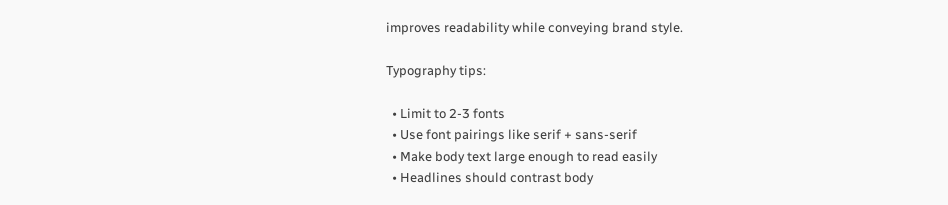improves readability while conveying brand style.

Typography tips:

  • Limit to 2-3 fonts
  • Use font pairings like serif + sans-serif
  • Make body text large enough to read easily
  • Headlines should contrast body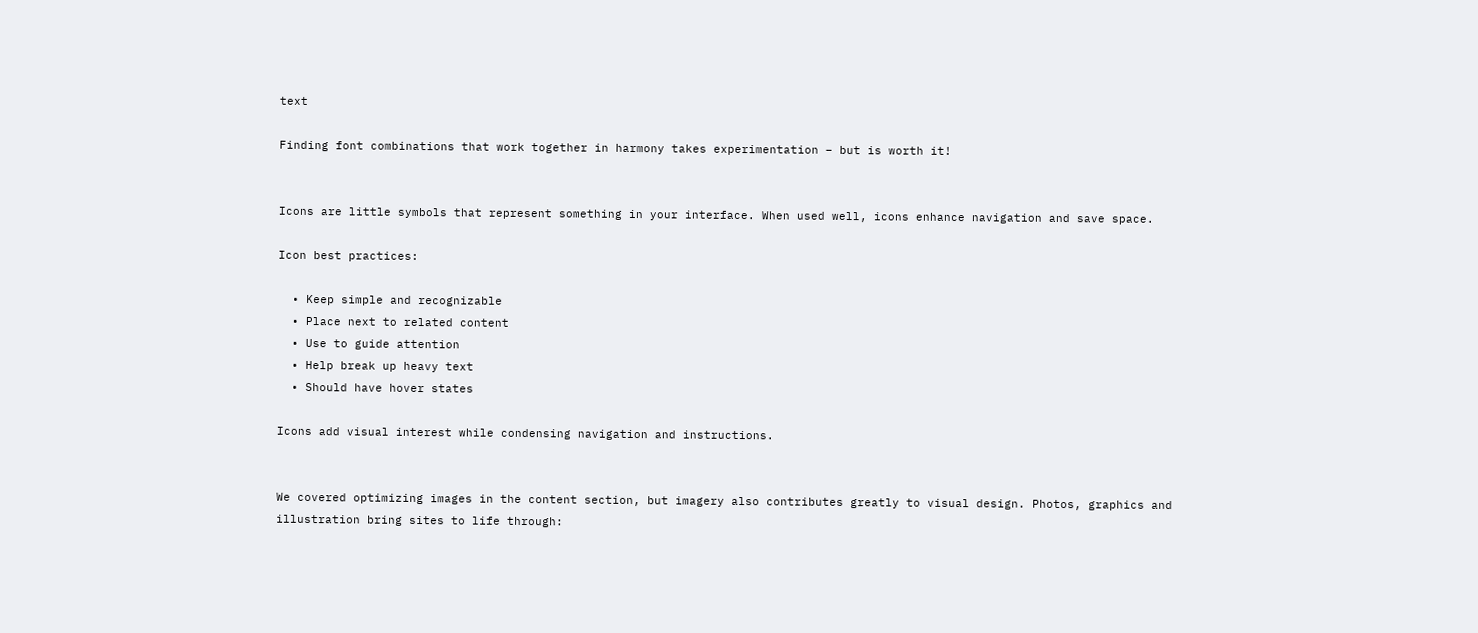text

Finding font combinations that work together in harmony takes experimentation – but is worth it!


Icons are little symbols that represent something in your interface. When used well, icons enhance navigation and save space.

Icon best practices:

  • Keep simple and recognizable
  • Place next to related content
  • Use to guide attention
  • Help break up heavy text
  • Should have hover states

Icons add visual interest while condensing navigation and instructions.


We covered optimizing images in the content section, but imagery also contributes greatly to visual design. Photos, graphics and illustration bring sites to life through: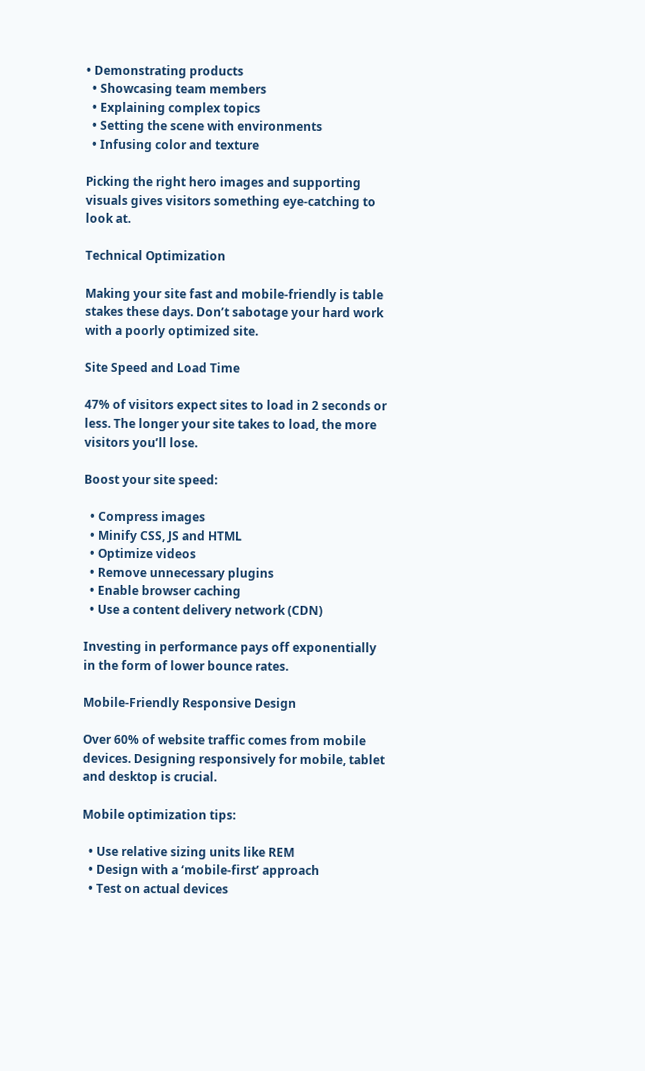• Demonstrating products
  • Showcasing team members
  • Explaining complex topics
  • Setting the scene with environments
  • Infusing color and texture

Picking the right hero images and supporting visuals gives visitors something eye-catching to look at.

Technical Optimization

Making your site fast and mobile-friendly is table stakes these days. Don’t sabotage your hard work with a poorly optimized site.

Site Speed and Load Time

47% of visitors expect sites to load in 2 seconds or less. The longer your site takes to load, the more visitors you’ll lose.

Boost your site speed:

  • Compress images
  • Minify CSS, JS and HTML
  • Optimize videos
  • Remove unnecessary plugins
  • Enable browser caching
  • Use a content delivery network (CDN)

Investing in performance pays off exponentially in the form of lower bounce rates.

Mobile-Friendly Responsive Design

Over 60% of website traffic comes from mobile devices. Designing responsively for mobile, tablet and desktop is crucial.

Mobile optimization tips:

  • Use relative sizing units like REM
  • Design with a ‘mobile-first’ approach
  • Test on actual devices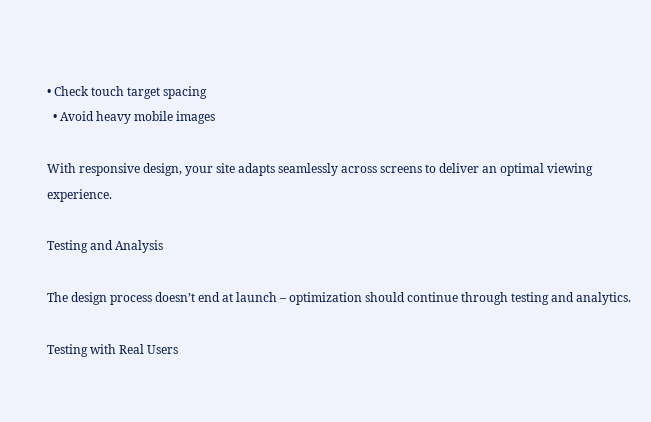• Check touch target spacing
  • Avoid heavy mobile images

With responsive design, your site adapts seamlessly across screens to deliver an optimal viewing experience.

Testing and Analysis

The design process doesn’t end at launch – optimization should continue through testing and analytics.

Testing with Real Users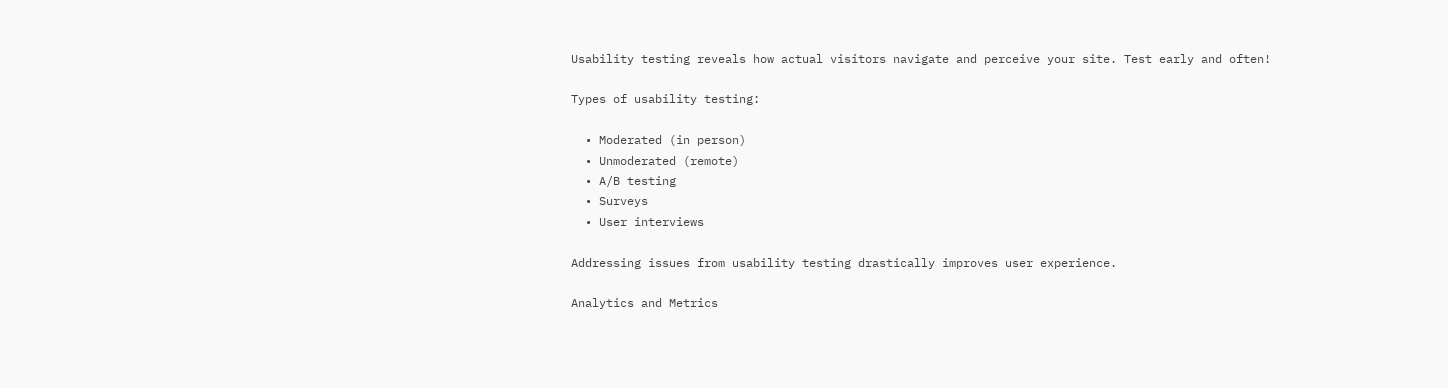Usability testing reveals how actual visitors navigate and perceive your site. Test early and often!

Types of usability testing:

  • Moderated (in person)
  • Unmoderated (remote)
  • A/B testing
  • Surveys
  • User interviews

Addressing issues from usability testing drastically improves user experience.

Analytics and Metrics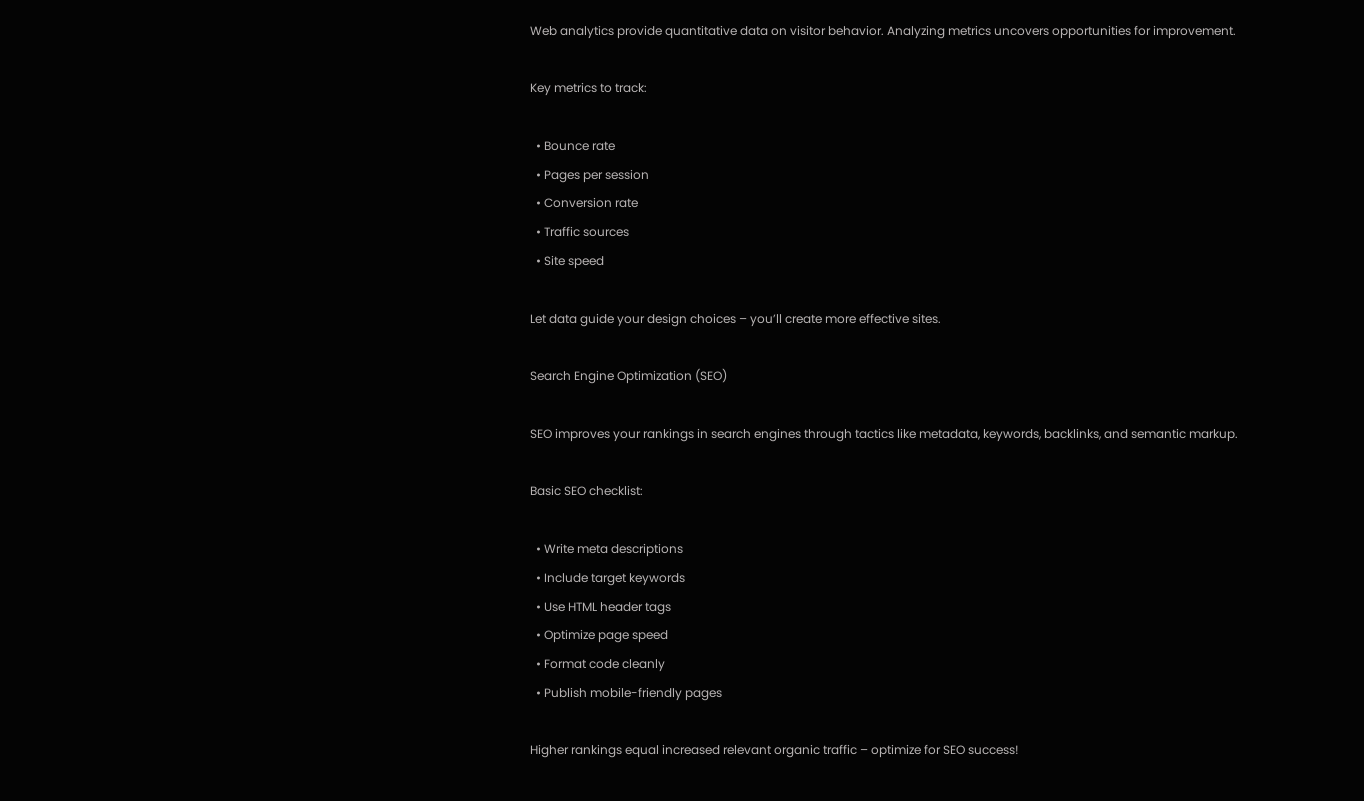Web analytics provide quantitative data on visitor behavior. Analyzing metrics uncovers opportunities for improvement.

Key metrics to track:

  • Bounce rate
  • Pages per session
  • Conversion rate
  • Traffic sources
  • Site speed

Let data guide your design choices – you’ll create more effective sites.

Search Engine Optimization (SEO)

SEO improves your rankings in search engines through tactics like metadata, keywords, backlinks, and semantic markup.

Basic SEO checklist:

  • Write meta descriptions
  • Include target keywords
  • Use HTML header tags
  • Optimize page speed
  • Format code cleanly
  • Publish mobile-friendly pages

Higher rankings equal increased relevant organic traffic – optimize for SEO success!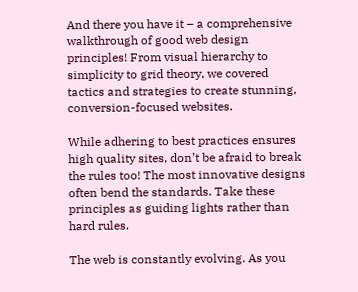And there you have it – a comprehensive walkthrough of good web design principles! From visual hierarchy to simplicity to grid theory, we covered tactics and strategies to create stunning, conversion-focused websites.

While adhering to best practices ensures high quality sites, don’t be afraid to break the rules too! The most innovative designs often bend the standards. Take these principles as guiding lights rather than hard rules.

The web is constantly evolving. As you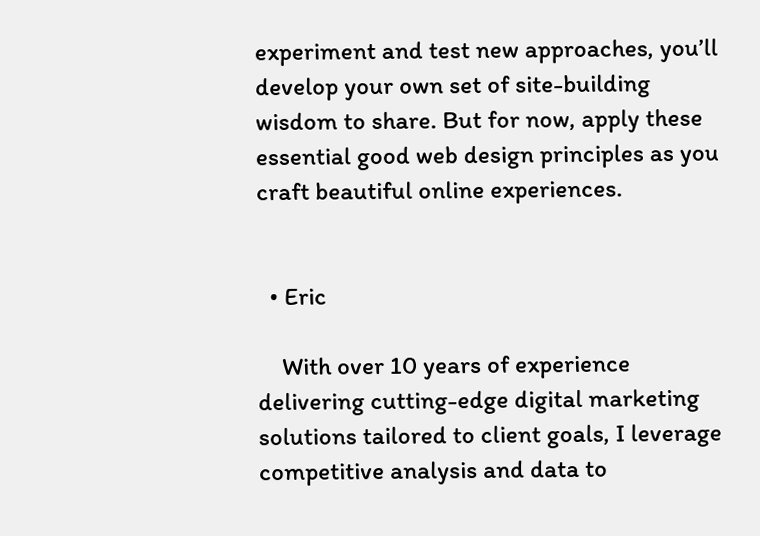experiment and test new approaches, you’ll develop your own set of site-building wisdom to share. But for now, apply these essential good web design principles as you craft beautiful online experiences.


  • Eric

    With over 10 years of experience delivering cutting-edge digital marketing solutions tailored to client goals, I leverage competitive analysis and data to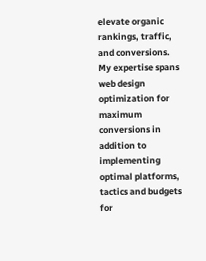elevate organic rankings, traffic, and conversions. My expertise spans web design optimization for maximum conversions in addition to implementing optimal platforms, tactics and budgets for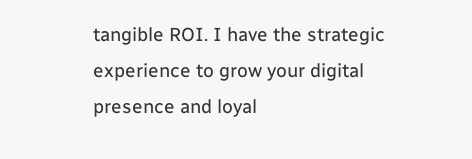tangible ROI. I have the strategic experience to grow your digital presence and loyal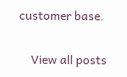customer base.

    View all posts